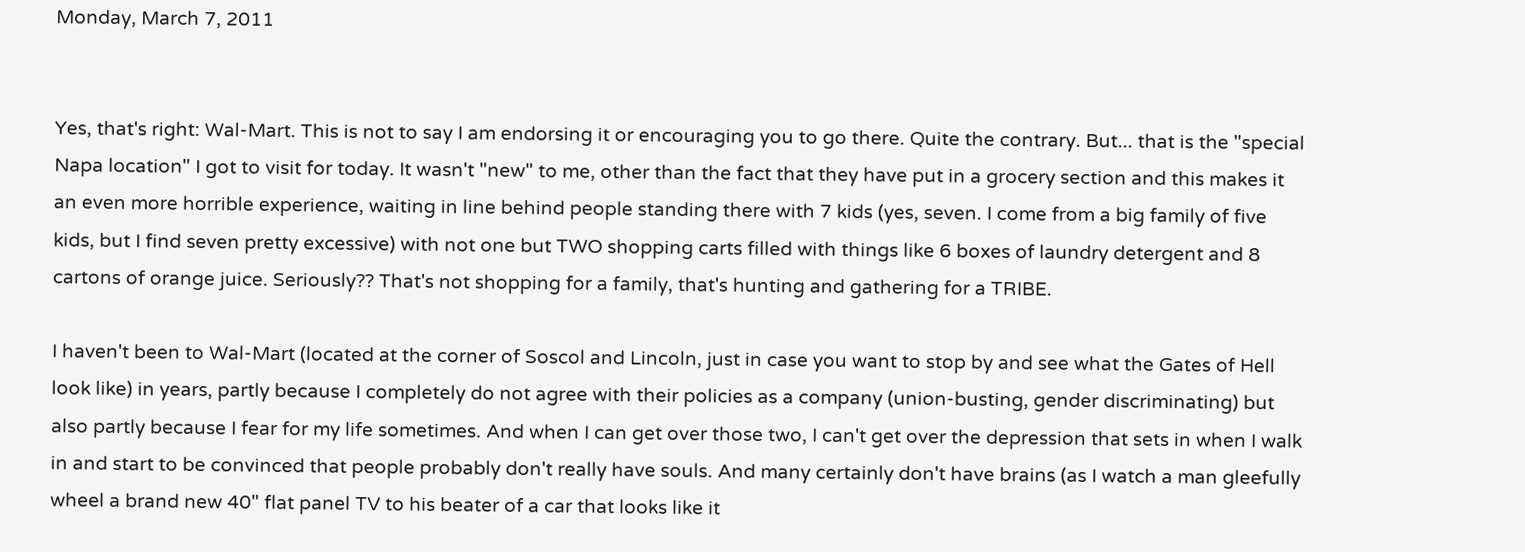Monday, March 7, 2011


Yes, that's right: Wal-Mart. This is not to say I am endorsing it or encouraging you to go there. Quite the contrary. But... that is the "special Napa location" I got to visit for today. It wasn't "new" to me, other than the fact that they have put in a grocery section and this makes it an even more horrible experience, waiting in line behind people standing there with 7 kids (yes, seven. I come from a big family of five kids, but I find seven pretty excessive) with not one but TWO shopping carts filled with things like 6 boxes of laundry detergent and 8 cartons of orange juice. Seriously?? That's not shopping for a family, that's hunting and gathering for a TRIBE.

I haven't been to Wal-Mart (located at the corner of Soscol and Lincoln, just in case you want to stop by and see what the Gates of Hell look like) in years, partly because I completely do not agree with their policies as a company (union-busting, gender discriminating) but also partly because I fear for my life sometimes. And when I can get over those two, I can't get over the depression that sets in when I walk in and start to be convinced that people probably don't really have souls. And many certainly don't have brains (as I watch a man gleefully wheel a brand new 40" flat panel TV to his beater of a car that looks like it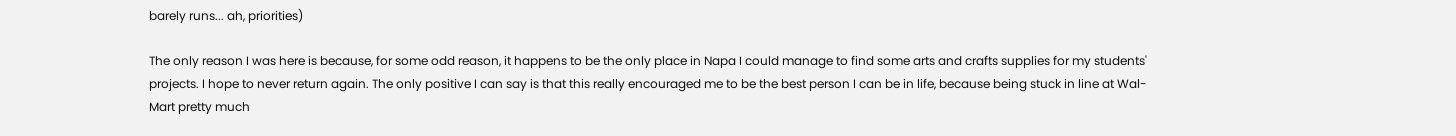barely runs... ah, priorities)

The only reason I was here is because, for some odd reason, it happens to be the only place in Napa I could manage to find some arts and crafts supplies for my students' projects. I hope to never return again. The only positive I can say is that this really encouraged me to be the best person I can be in life, because being stuck in line at Wal-Mart pretty much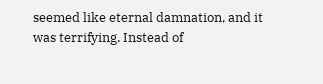seemed like eternal damnation, and it was terrifying. Instead of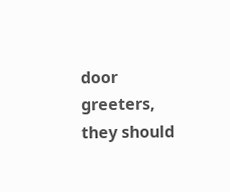door greeters, they should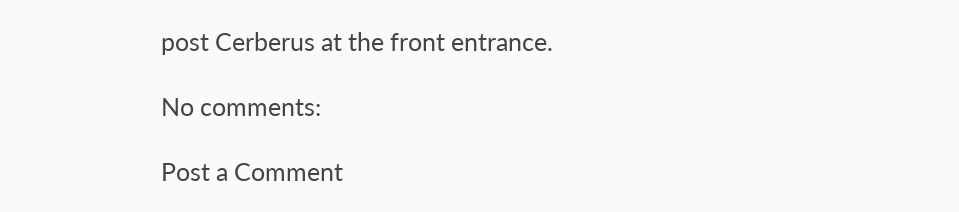post Cerberus at the front entrance.

No comments:

Post a Comment